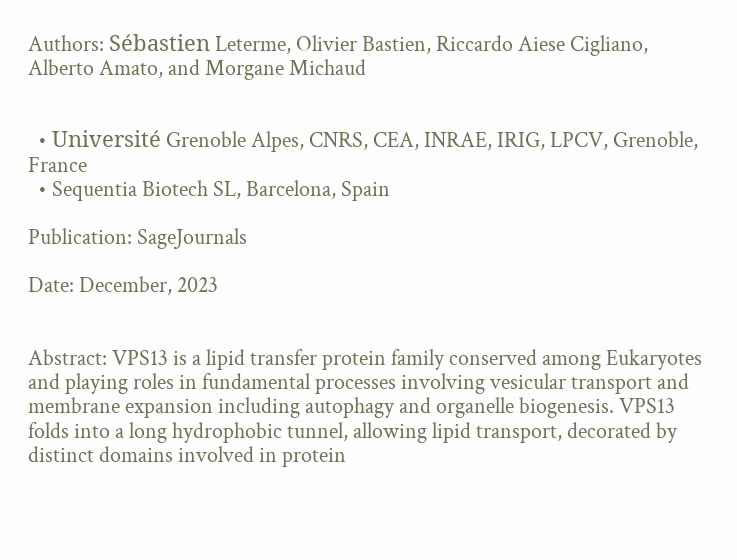Authors: Sébastien Leterme, Olivier Bastien, Riccardo Aiese Cigliano, Alberto Amato, and Morgane Michaud


  • Université Grenoble Alpes, CNRS, CEA, INRAE, IRIG, LPCV, Grenoble, France
  • Sequentia Biotech SL, Barcelona, Spain

Publication: SageJournals

Date: December, 2023


Abstract: VPS13 is a lipid transfer protein family conserved among Eukaryotes and playing roles in fundamental processes involving vesicular transport and membrane expansion including autophagy and organelle biogenesis. VPS13 folds into a long hydrophobic tunnel, allowing lipid transport, decorated by distinct domains involved in protein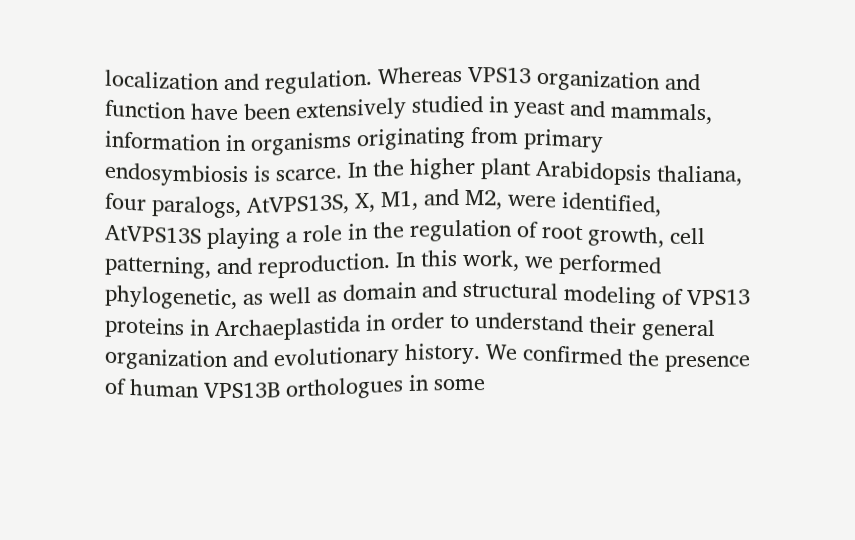localization and regulation. Whereas VPS13 organization and function have been extensively studied in yeast and mammals, information in organisms originating from primary endosymbiosis is scarce. In the higher plant Arabidopsis thaliana, four paralogs, AtVPS13S, X, M1, and M2, were identified, AtVPS13S playing a role in the regulation of root growth, cell patterning, and reproduction. In this work, we performed phylogenetic, as well as domain and structural modeling of VPS13 proteins in Archaeplastida in order to understand their general organization and evolutionary history. We confirmed the presence of human VPS13B orthologues in some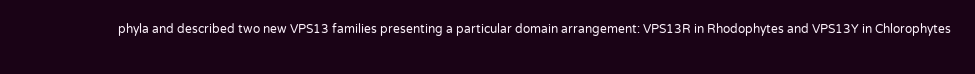phyla and described two new VPS13 families presenting a particular domain arrangement: VPS13R in Rhodophytes and VPS13Y in Chlorophytes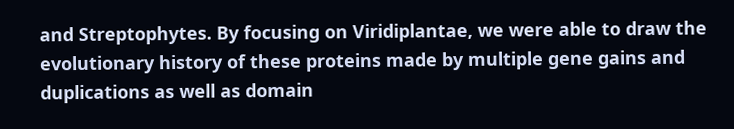and Streptophytes. By focusing on Viridiplantae, we were able to draw the evolutionary history of these proteins made by multiple gene gains and duplications as well as domain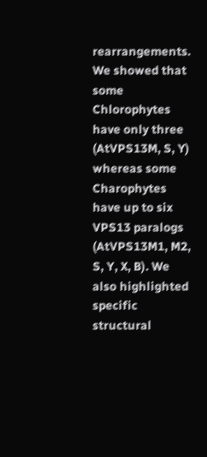rearrangements. We showed that some Chlorophytes have only three (AtVPS13M, S, Y) whereas some Charophytes have up to six VPS13 paralogs (AtVPS13M1, M2, S, Y, X, B). We also highlighted specific structural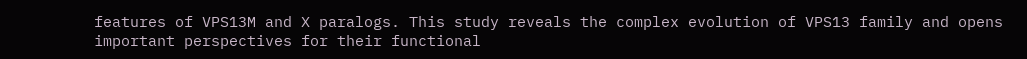features of VPS13M and X paralogs. This study reveals the complex evolution of VPS13 family and opens important perspectives for their functional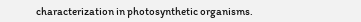characterization in photosynthetic organisms.